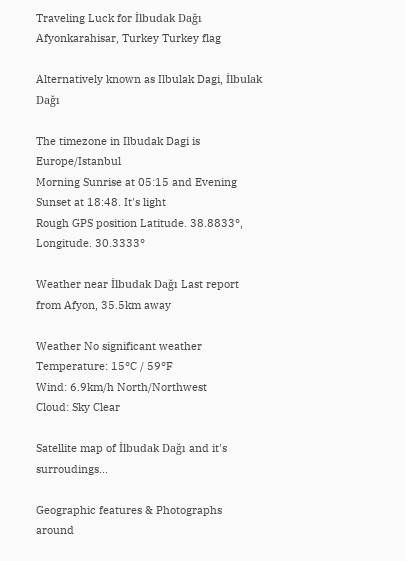Traveling Luck for İlbudak Dağı Afyonkarahisar, Turkey Turkey flag

Alternatively known as Ilbulak Dagi, İlbulak Dağı

The timezone in Ilbudak Dagi is Europe/Istanbul
Morning Sunrise at 05:15 and Evening Sunset at 18:48. It's light
Rough GPS position Latitude. 38.8833°, Longitude. 30.3333°

Weather near İlbudak Dağı Last report from Afyon, 35.5km away

Weather No significant weather Temperature: 15°C / 59°F
Wind: 6.9km/h North/Northwest
Cloud: Sky Clear

Satellite map of İlbudak Dağı and it's surroudings...

Geographic features & Photographs around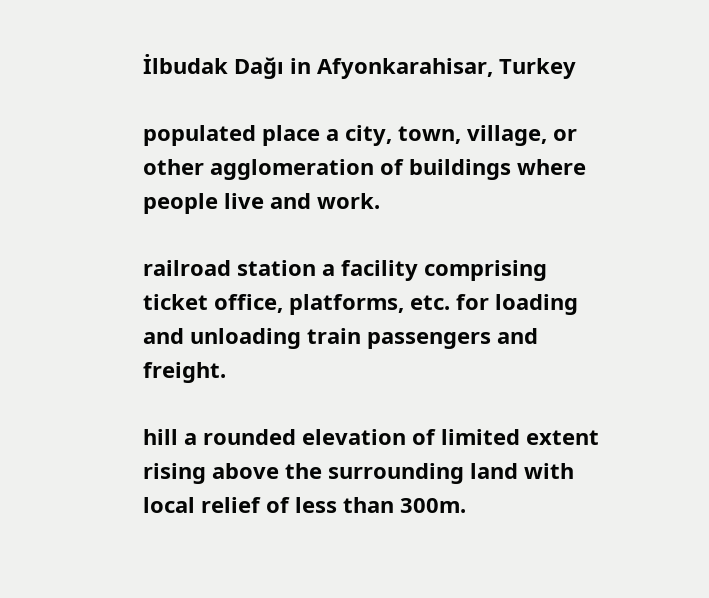İlbudak Dağı in Afyonkarahisar, Turkey

populated place a city, town, village, or other agglomeration of buildings where people live and work.

railroad station a facility comprising ticket office, platforms, etc. for loading and unloading train passengers and freight.

hill a rounded elevation of limited extent rising above the surrounding land with local relief of less than 300m.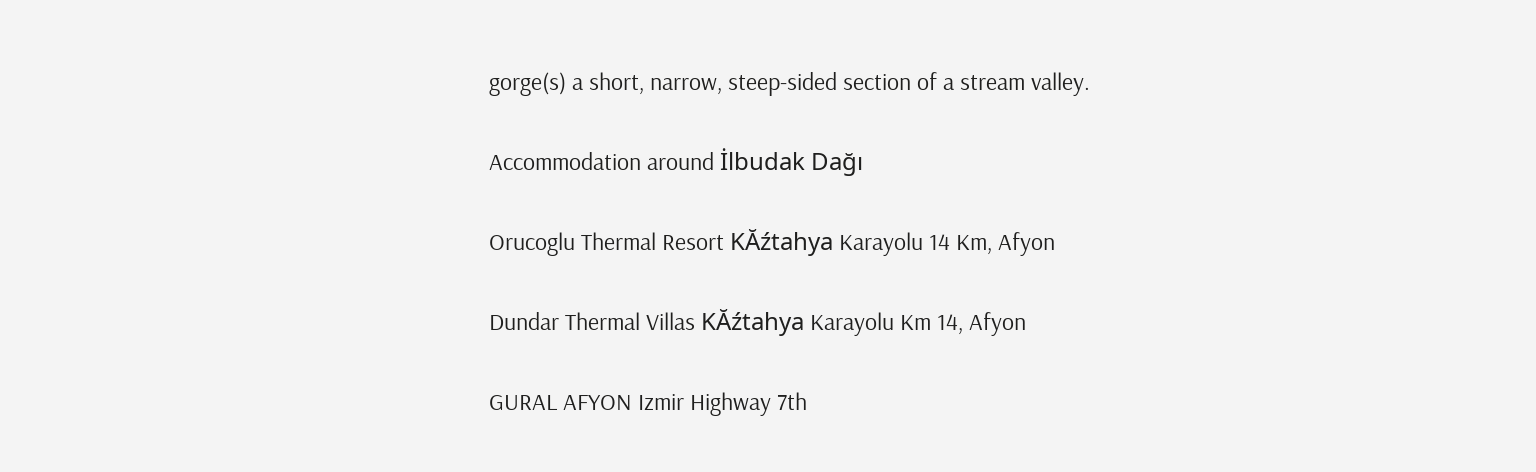gorge(s) a short, narrow, steep-sided section of a stream valley.

Accommodation around İlbudak Dağı

Orucoglu Thermal Resort KĂźtahya Karayolu 14 Km, Afyon

Dundar Thermal Villas KĂźtahya Karayolu Km 14, Afyon

GURAL AFYON Izmir Highway 7th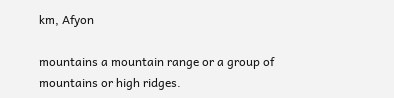km, Afyon

mountains a mountain range or a group of mountains or high ridges.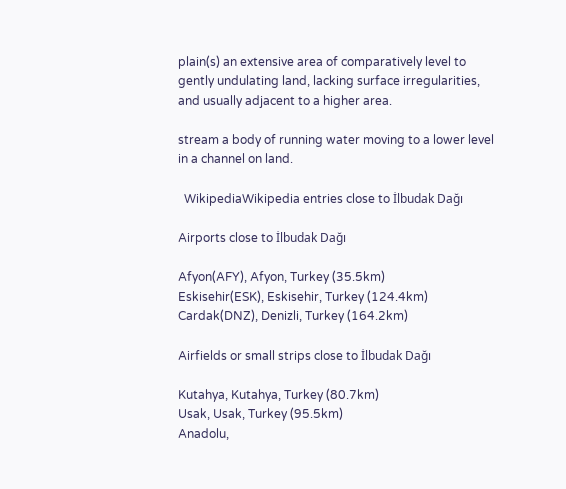plain(s) an extensive area of comparatively level to gently undulating land, lacking surface irregularities, and usually adjacent to a higher area.

stream a body of running water moving to a lower level in a channel on land.

  WikipediaWikipedia entries close to İlbudak Dağı

Airports close to İlbudak Dağı

Afyon(AFY), Afyon, Turkey (35.5km)
Eskisehir(ESK), Eskisehir, Turkey (124.4km)
Cardak(DNZ), Denizli, Turkey (164.2km)

Airfields or small strips close to İlbudak Dağı

Kutahya, Kutahya, Turkey (80.7km)
Usak, Usak, Turkey (95.5km)
Anadolu,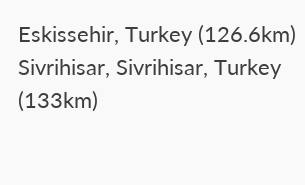Eskissehir, Turkey (126.6km)
Sivrihisar, Sivrihisar, Turkey (133km)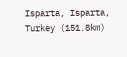Isparta, Isparta, Turkey (151.8km)